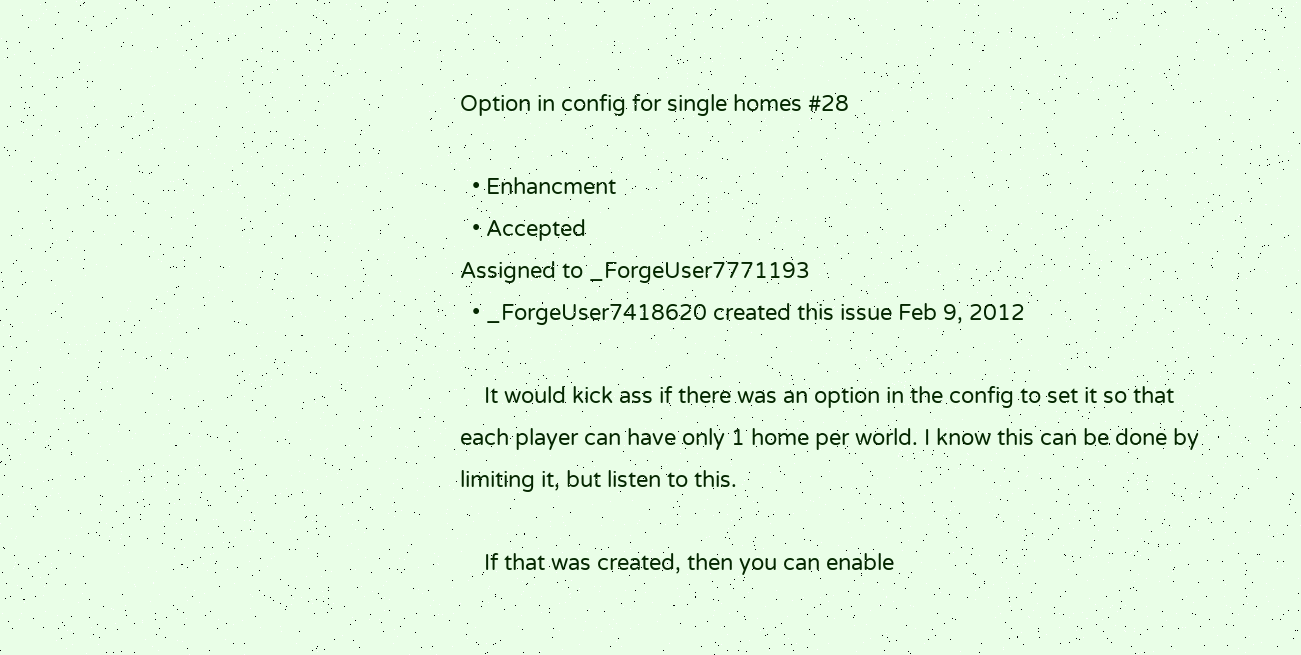Option in config for single homes #28

  • Enhancment
  • Accepted
Assigned to _ForgeUser7771193
  • _ForgeUser7418620 created this issue Feb 9, 2012

    It would kick ass if there was an option in the config to set it so that each player can have only 1 home per world. I know this can be done by limiting it, but listen to this.

    If that was created, then you can enable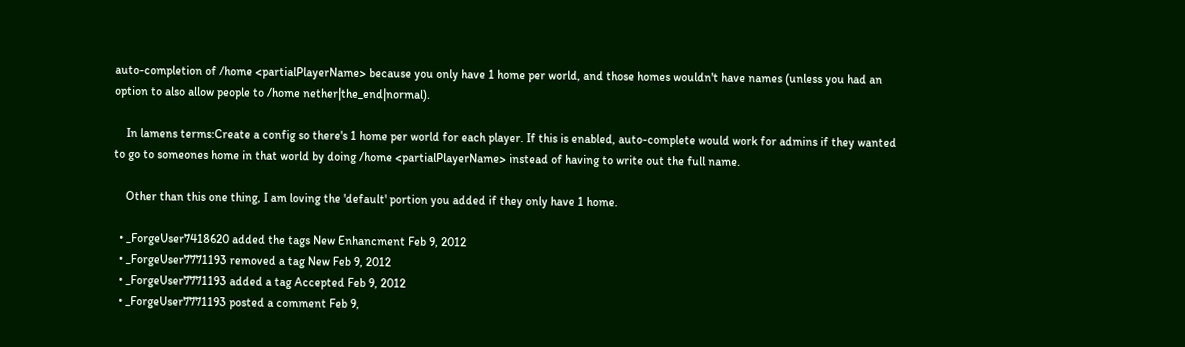auto-completion of /home <partialPlayerName> because you only have 1 home per world, and those homes wouldn't have names (unless you had an option to also allow people to /home nether|the_end|normal).

    In lamens terms:Create a config so there's 1 home per world for each player. If this is enabled, auto-complete would work for admins if they wanted to go to someones home in that world by doing /home <partialPlayerName> instead of having to write out the full name.

    Other than this one thing, I am loving the 'default' portion you added if they only have 1 home.

  • _ForgeUser7418620 added the tags New Enhancment Feb 9, 2012
  • _ForgeUser7771193 removed a tag New Feb 9, 2012
  • _ForgeUser7771193 added a tag Accepted Feb 9, 2012
  • _ForgeUser7771193 posted a comment Feb 9,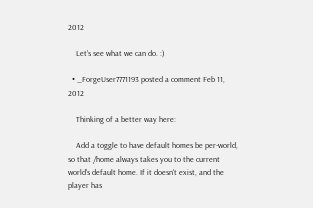2012

    Let's see what we can do. :)

  • _ForgeUser7771193 posted a comment Feb 11, 2012

    Thinking of a better way here:

    Add a toggle to have default homes be per-world, so that /home always takes you to the current world's default home. If it doesn't exist, and the player has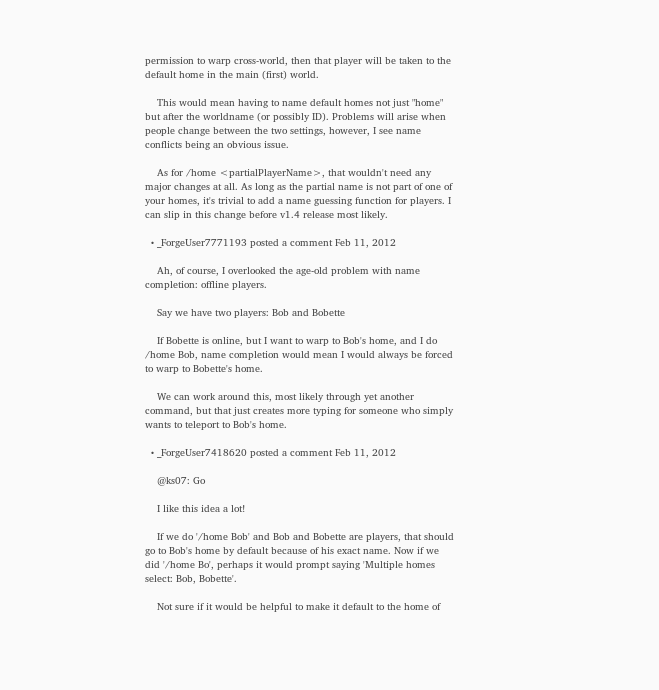permission to warp cross-world, then that player will be taken to the default home in the main (first) world.

    This would mean having to name default homes not just "home" but after the worldname (or possibly ID). Problems will arise when people change between the two settings, however, I see name conflicts being an obvious issue.

    As for /home <partialPlayerName>, that wouldn't need any major changes at all. As long as the partial name is not part of one of your homes, it's trivial to add a name guessing function for players. I can slip in this change before v1.4 release most likely.

  • _ForgeUser7771193 posted a comment Feb 11, 2012

    Ah, of course, I overlooked the age-old problem with name completion: offline players.

    Say we have two players: Bob and Bobette

    If Bobette is online, but I want to warp to Bob's home, and I do /home Bob, name completion would mean I would always be forced to warp to Bobette's home.

    We can work around this, most likely through yet another command, but that just creates more typing for someone who simply wants to teleport to Bob's home.

  • _ForgeUser7418620 posted a comment Feb 11, 2012

    @ks07: Go

    I like this idea a lot!

    If we do '/home Bob' and Bob and Bobette are players, that should go to Bob's home by default because of his exact name. Now if we did '/home Bo', perhaps it would prompt saying 'Multiple homes select: Bob, Bobette'.

    Not sure if it would be helpful to make it default to the home of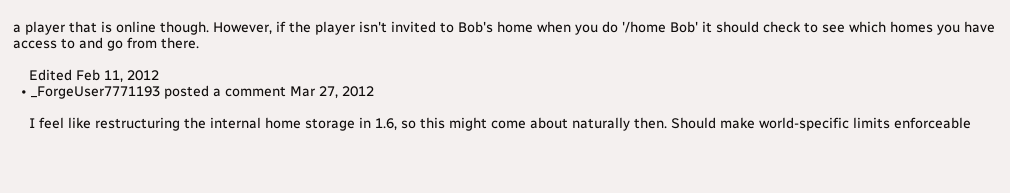a player that is online though. However, if the player isn't invited to Bob's home when you do '/home Bob' it should check to see which homes you have access to and go from there.

    Edited Feb 11, 2012
  • _ForgeUser7771193 posted a comment Mar 27, 2012

    I feel like restructuring the internal home storage in 1.6, so this might come about naturally then. Should make world-specific limits enforceable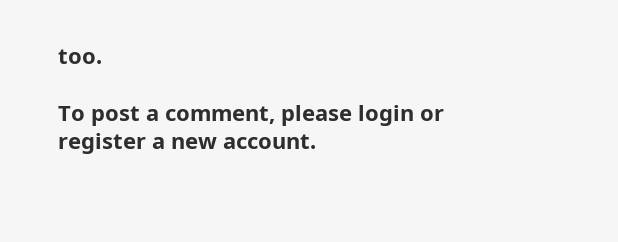too.

To post a comment, please login or register a new account.